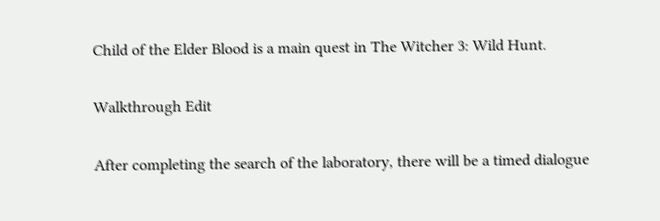Child of the Elder Blood is a main quest in The Witcher 3: Wild Hunt.

Walkthrough Edit

After completing the search of the laboratory, there will be a timed dialogue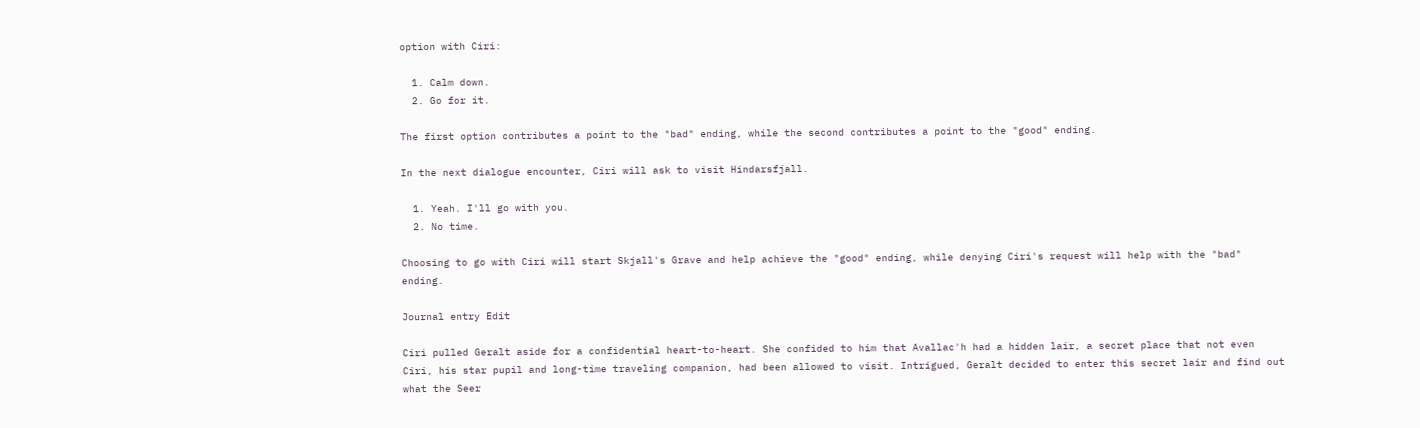option with Ciri:

  1. Calm down.
  2. Go for it.

The first option contributes a point to the "bad" ending, while the second contributes a point to the "good" ending.

In the next dialogue encounter, Ciri will ask to visit Hindarsfjall.

  1. Yeah. I'll go with you.
  2. No time.

Choosing to go with Ciri will start Skjall's Grave and help achieve the "good" ending, while denying Ciri's request will help with the "bad" ending.

Journal entry Edit

Ciri pulled Geralt aside for a confidential heart-to-heart. She confided to him that Avallac'h had a hidden lair, a secret place that not even Ciri, his star pupil and long-time traveling companion, had been allowed to visit. Intrigued, Geralt decided to enter this secret lair and find out what the Seer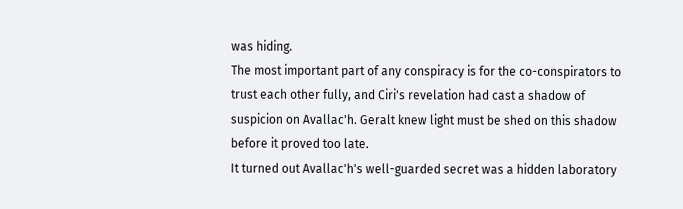was hiding.
The most important part of any conspiracy is for the co-conspirators to trust each other fully, and Ciri's revelation had cast a shadow of suspicion on Avallac'h. Geralt knew light must be shed on this shadow before it proved too late.
It turned out Avallac'h's well-guarded secret was a hidden laboratory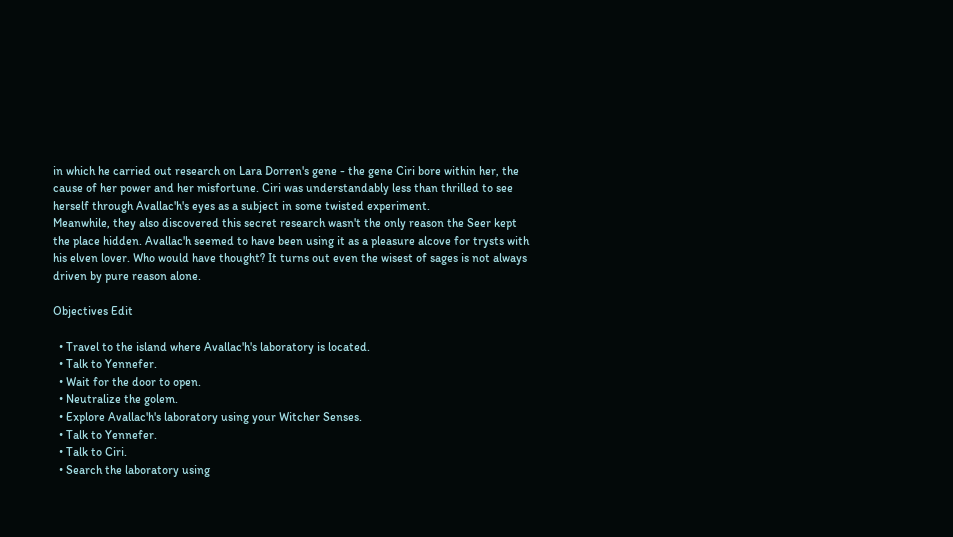in which he carried out research on Lara Dorren's gene - the gene Ciri bore within her, the cause of her power and her misfortune. Ciri was understandably less than thrilled to see herself through Avallac'h's eyes as a subject in some twisted experiment.
Meanwhile, they also discovered this secret research wasn't the only reason the Seer kept the place hidden. Avallac'h seemed to have been using it as a pleasure alcove for trysts with his elven lover. Who would have thought? It turns out even the wisest of sages is not always driven by pure reason alone.

Objectives Edit

  • Travel to the island where Avallac'h's laboratory is located.
  • Talk to Yennefer.
  • Wait for the door to open.
  • Neutralize the golem.
  • Explore Avallac'h's laboratory using your Witcher Senses.
  • Talk to Yennefer.
  • Talk to Ciri.
  • Search the laboratory using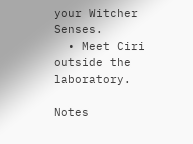your Witcher Senses.
  • Meet Ciri outside the laboratory.

Notes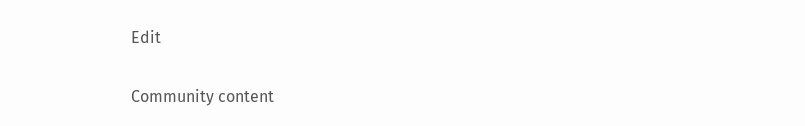Edit

Community content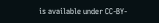is available under CC-BY-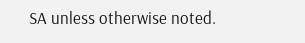SA unless otherwise noted.